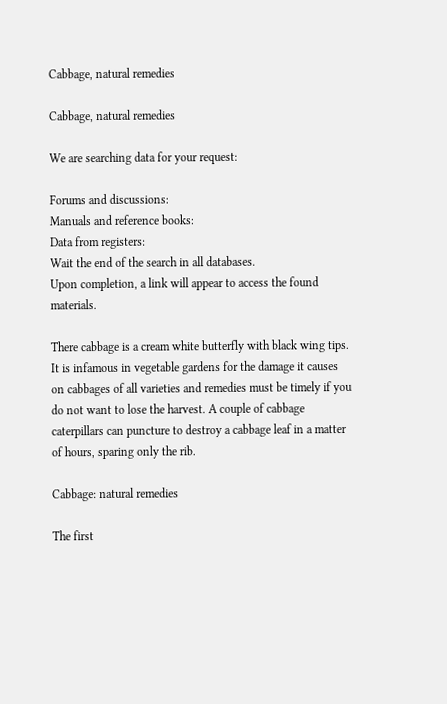Cabbage, natural remedies

Cabbage, natural remedies

We are searching data for your request:

Forums and discussions:
Manuals and reference books:
Data from registers:
Wait the end of the search in all databases.
Upon completion, a link will appear to access the found materials.

There cabbage is a cream white butterfly with black wing tips. It is infamous in vegetable gardens for the damage it causes on cabbages of all varieties and remedies must be timely if you do not want to lose the harvest. A couple of cabbage caterpillars can puncture to destroy a cabbage leaf in a matter of hours, sparing only the rib.

Cabbage: natural remedies

The first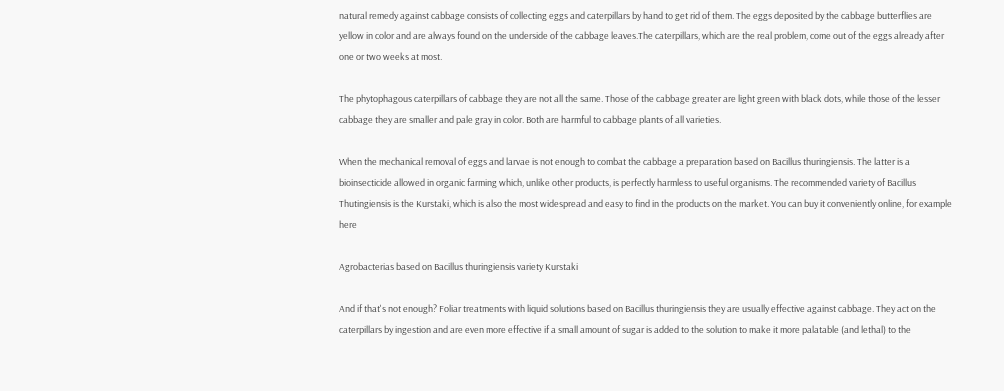natural remedy against cabbage consists of collecting eggs and caterpillars by hand to get rid of them. The eggs deposited by the cabbage butterflies are yellow in color and are always found on the underside of the cabbage leaves.The caterpillars, which are the real problem, come out of the eggs already after one or two weeks at most.

The phytophagous caterpillars of cabbage they are not all the same. Those of the cabbage greater are light green with black dots, while those of the lesser cabbage they are smaller and pale gray in color. Both are harmful to cabbage plants of all varieties.

When the mechanical removal of eggs and larvae is not enough to combat the cabbage a preparation based on Bacillus thuringiensis. The latter is a bioinsecticide allowed in organic farming which, unlike other products, is perfectly harmless to useful organisms. The recommended variety of Bacillus Thutingiensis is the Kurstaki, which is also the most widespread and easy to find in the products on the market. You can buy it conveniently online, for example here

Agrobacterias based on Bacillus thuringiensis variety Kurstaki

And if that's not enough? Foliar treatments with liquid solutions based on Bacillus thuringiensis they are usually effective against cabbage. They act on the caterpillars by ingestion and are even more effective if a small amount of sugar is added to the solution to make it more palatable (and lethal) to the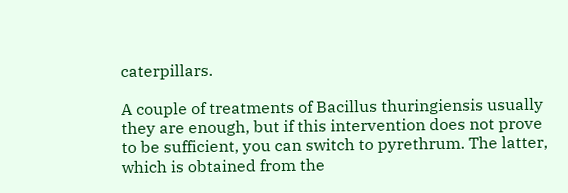caterpillars.

A couple of treatments of Bacillus thuringiensis usually they are enough, but if this intervention does not prove to be sufficient, you can switch to pyrethrum. The latter, which is obtained from the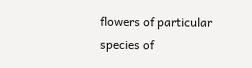flowers of particular species of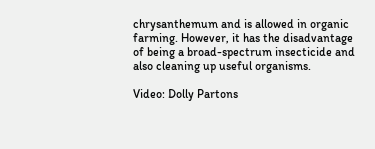chrysanthemum and is allowed in organic farming. However, it has the disadvantage of being a broad-spectrum insecticide and also cleaning up useful organisms.

Video: Dolly Partons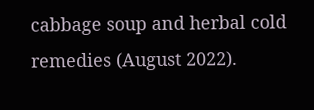cabbage soup and herbal cold remedies (August 2022).